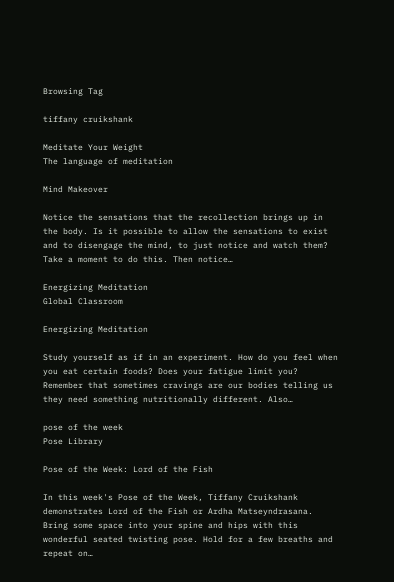Browsing Tag

tiffany cruikshank

Meditate Your Weight
The language of meditation

Mind Makeover

Notice the sensations that the recollection brings up in the body. Is it possible to allow the sensations to exist and to disengage the mind, to just notice and watch them? Take a moment to do this. Then notice…

Energizing Meditation
Global Classroom

Energizing Meditation

Study yourself as if in an experiment. How do you feel when you eat certain foods? Does your fatigue limit you? Remember that sometimes cravings are our bodies telling us they need something nutritionally different. Also…

pose of the week
Pose Library

Pose of the Week: Lord of the Fish

In this week's Pose of the Week, Tiffany Cruikshank demonstrates Lord of the Fish or Ardha Matseyndrasana. Bring some space into your spine and hips with this wonderful seated twisting pose. Hold for a few breaths and repeat on…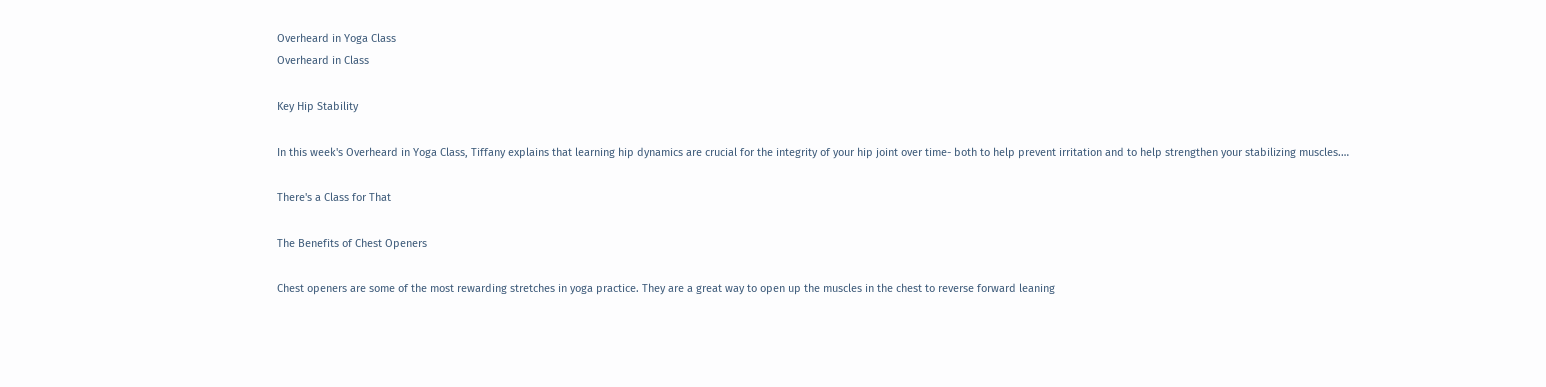Overheard in Yoga Class
Overheard in Class

Key Hip Stability

In this week's Overheard in Yoga Class, Tiffany explains that learning hip dynamics are crucial for the integrity of your hip joint over time- both to help prevent irritation and to help strengthen your stabilizing muscles.…

There's a Class for That

The Benefits of Chest Openers

Chest openers are some of the most rewarding stretches in yoga practice. They are a great way to open up the muscles in the chest to reverse forward leaning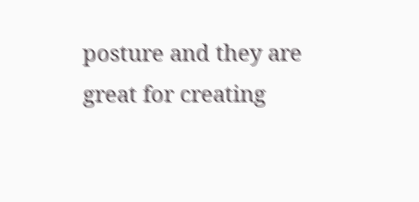posture and they are great for creating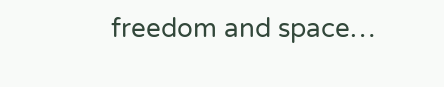freedom and space…